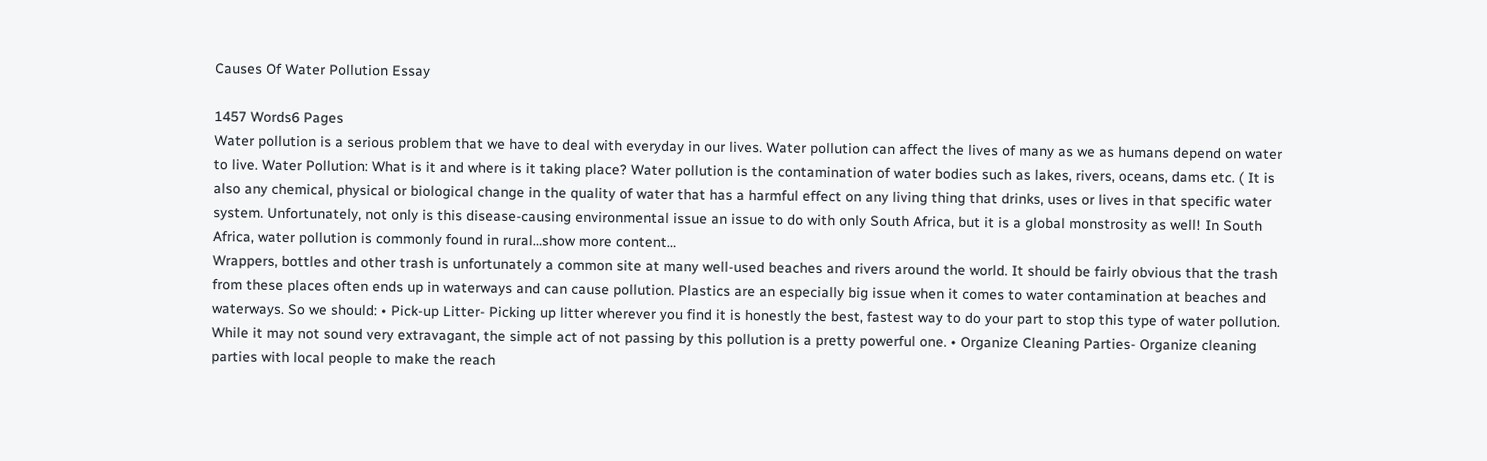Causes Of Water Pollution Essay

1457 Words6 Pages
Water pollution is a serious problem that we have to deal with everyday in our lives. Water pollution can affect the lives of many as we as humans depend on water to live. Water Pollution: What is it and where is it taking place? Water pollution is the contamination of water bodies such as lakes, rivers, oceans, dams etc. ( It is also any chemical, physical or biological change in the quality of water that has a harmful effect on any living thing that drinks, uses or lives in that specific water system. Unfortunately, not only is this disease-causing environmental issue an issue to do with only South Africa, but it is a global monstrosity as well! In South Africa, water pollution is commonly found in rural…show more content…
Wrappers, bottles and other trash is unfortunately a common site at many well-used beaches and rivers around the world. It should be fairly obvious that the trash from these places often ends up in waterways and can cause pollution. Plastics are an especially big issue when it comes to water contamination at beaches and waterways. So we should: • Pick-up Litter- Picking up litter wherever you find it is honestly the best, fastest way to do your part to stop this type of water pollution. While it may not sound very extravagant, the simple act of not passing by this pollution is a pretty powerful one. • Organize Cleaning Parties- Organize cleaning parties with local people to make the reach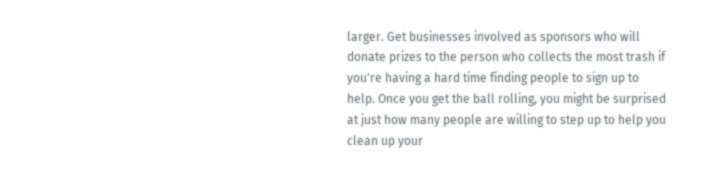larger. Get businesses involved as sponsors who will donate prizes to the person who collects the most trash if you're having a hard time finding people to sign up to help. Once you get the ball rolling, you might be surprised at just how many people are willing to step up to help you clean up your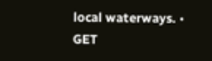local waterways. • GET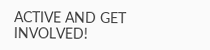ACTIVE AND GET INVOLVED!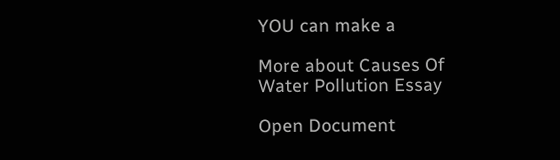YOU can make a

More about Causes Of Water Pollution Essay

Open Document